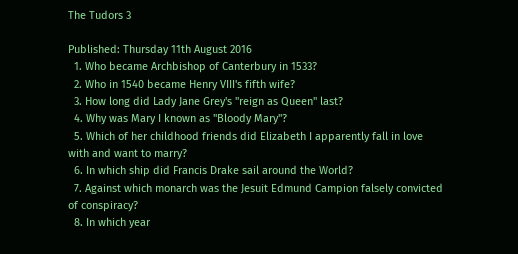The Tudors 3

Published: Thursday 11th August 2016
  1. Who became Archbishop of Canterbury in 1533?
  2. Who in 1540 became Henry VIII's fifth wife?
  3. How long did Lady Jane Grey's "reign as Queen" last?
  4. Why was Mary I known as "Bloody Mary"?
  5. Which of her childhood friends did Elizabeth I apparently fall in love with and want to marry?
  6. In which ship did Francis Drake sail around the World?
  7. Against which monarch was the Jesuit Edmund Campion falsely convicted of conspiracy?
  8. In which year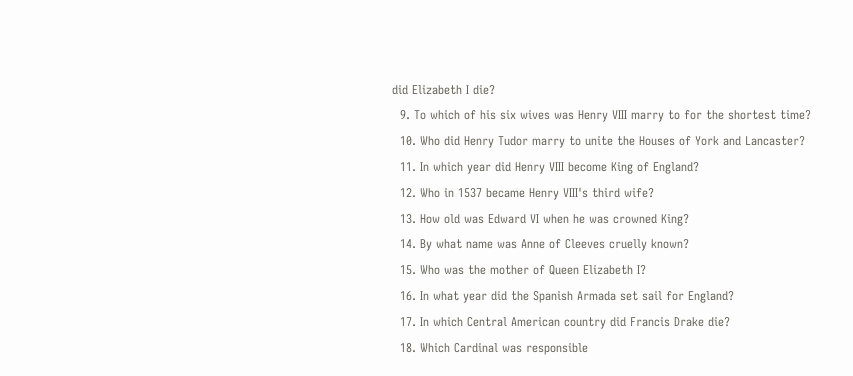did Elizabeth I die?
  9. To which of his six wives was Henry VIII marry to for the shortest time?
  10. Who did Henry Tudor marry to unite the Houses of York and Lancaster?
  11. In which year did Henry VIII become King of England?
  12. Who in 1537 became Henry VIII's third wife?
  13. How old was Edward VI when he was crowned King?
  14. By what name was Anne of Cleeves cruelly known?
  15. Who was the mother of Queen Elizabeth I?
  16. In what year did the Spanish Armada set sail for England?
  17. In which Central American country did Francis Drake die?
  18. Which Cardinal was responsible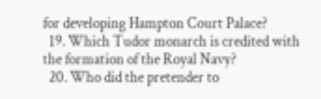for developing Hampton Court Palace?
  19. Which Tudor monarch is credited with the formation of the Royal Navy?
  20. Who did the pretender to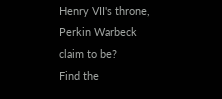Henry VII's throne, Perkin Warbeck claim to be?
Find the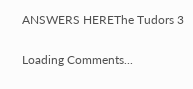ANSWERS HEREThe Tudors 3

Loading Comments...